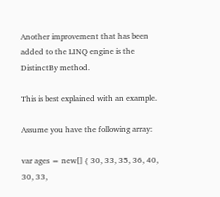Another improvement that has been added to the LINQ engine is the DistinctBy method.

This is best explained with an example.

Assume you have the following array:

var ages = new[] { 30, 33, 35, 36, 40, 30, 33,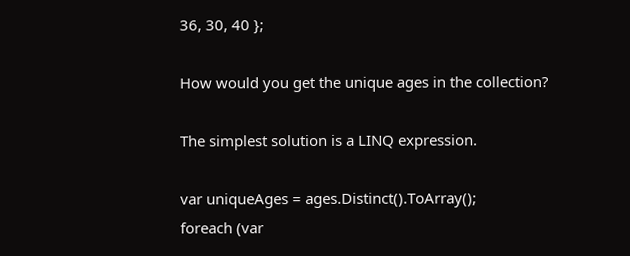36, 30, 40 };

How would you get the unique ages in the collection?

The simplest solution is a LINQ expression.

var uniqueAges = ages.Distinct().ToArray();
foreach (var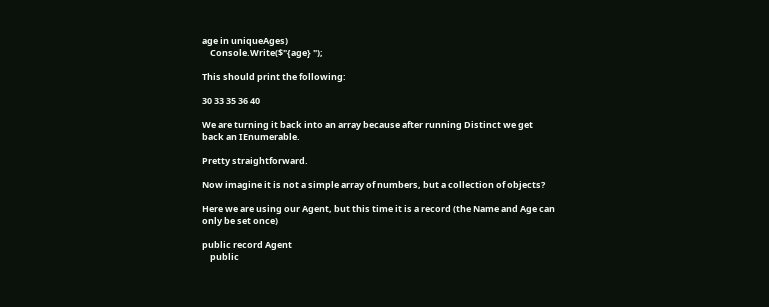age in uniqueAges)
    Console.Write($"{age} ");

This should print the following:

30 33 35 36 40

We are turning it back into an array because after running Distinct we get back an IEnumerable.

Pretty straightforward.

Now imagine it is not a simple array of numbers, but a collection of objects?

Here we are using our Agent, but this time it is a record (the Name and Age can only be set once)

public record Agent
    public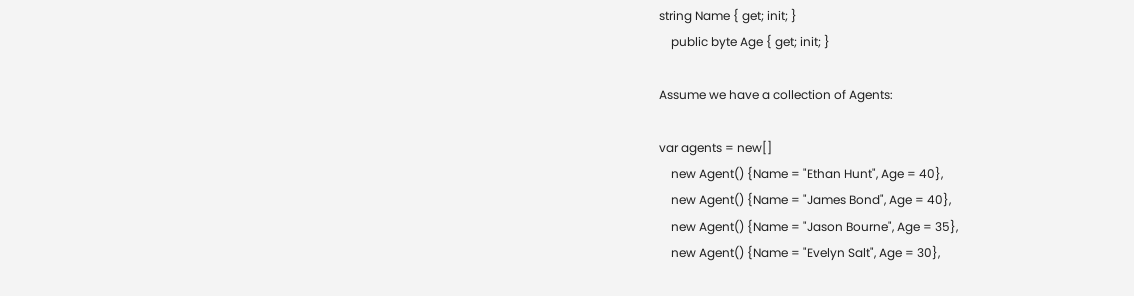string Name { get; init; }
    public byte Age { get; init; }

Assume we have a collection of Agents:

var agents = new[]
    new Agent() {Name = "Ethan Hunt", Age = 40},
    new Agent() {Name = "James Bond", Age = 40},
    new Agent() {Name = "Jason Bourne", Age = 35},
    new Agent() {Name = "Evelyn Salt", Age = 30},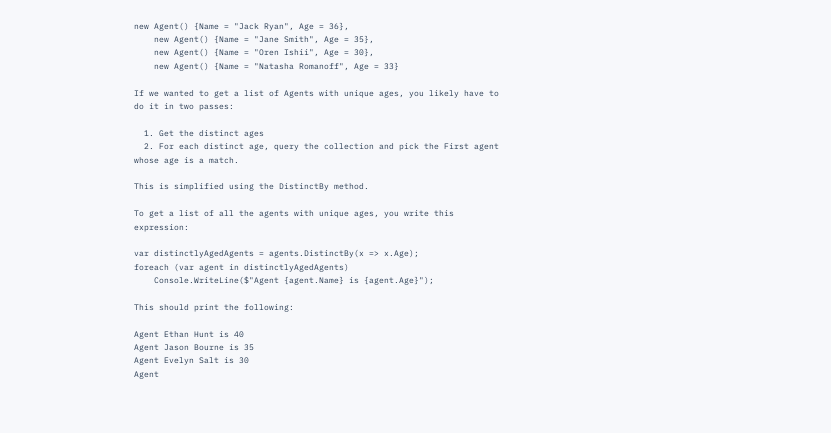new Agent() {Name = "Jack Ryan", Age = 36},
    new Agent() {Name = "Jane Smith", Age = 35},
    new Agent() {Name = "Oren Ishii", Age = 30},
    new Agent() {Name = "Natasha Romanoff", Age = 33}

If we wanted to get a list of Agents with unique ages, you likely have to do it in two passes:

  1. Get the distinct ages
  2. For each distinct age, query the collection and pick the First agent whose age is a match.

This is simplified using the DistinctBy method.

To get a list of all the agents with unique ages, you write this expression:

var distinctlyAgedAgents = agents.DistinctBy(x => x.Age);
foreach (var agent in distinctlyAgedAgents)
    Console.WriteLine($"Agent {agent.Name} is {agent.Age}");

This should print the following:

Agent Ethan Hunt is 40
Agent Jason Bourne is 35
Agent Evelyn Salt is 30
Agent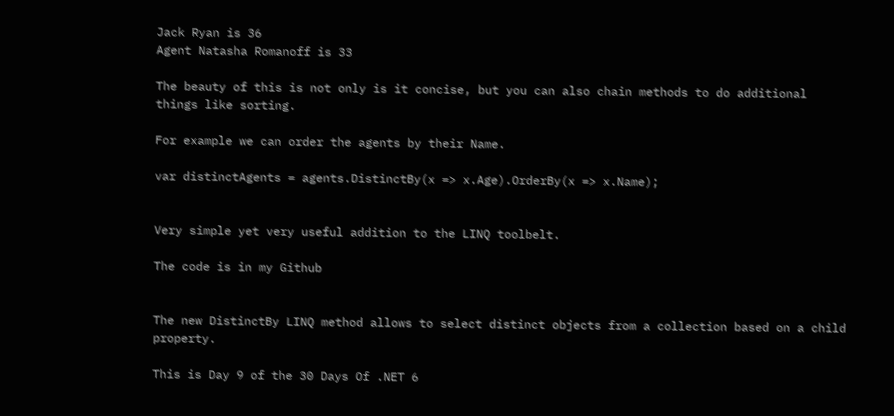Jack Ryan is 36
Agent Natasha Romanoff is 33

The beauty of this is not only is it concise, but you can also chain methods to do additional things like sorting.

For example we can order the agents by their Name.

var distinctAgents = agents.DistinctBy(x => x.Age).OrderBy(x => x.Name);


Very simple yet very useful addition to the LINQ toolbelt.

The code is in my Github


The new DistinctBy LINQ method allows to select distinct objects from a collection based on a child property.

This is Day 9 of the 30 Days Of .NET 6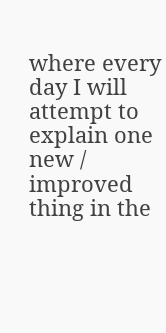where every day I will attempt to explain one new / improved thing in the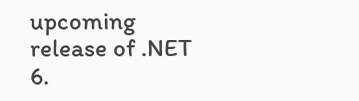upcoming release of .NET 6.